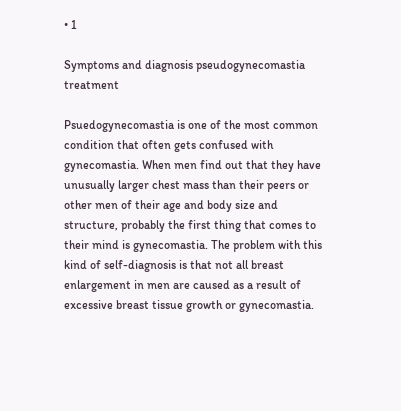• 1

Symptoms and diagnosis pseudogynecomastia treatment

Psuedogynecomastia is one of the most common condition that often gets confused with gynecomastia. When men find out that they have unusually larger chest mass than their peers or other men of their age and body size and structure, probably the first thing that comes to their mind is gynecomastia. The problem with this kind of self-diagnosis is that not all breast enlargement in men are caused as a result of excessive breast tissue growth or gynecomastia.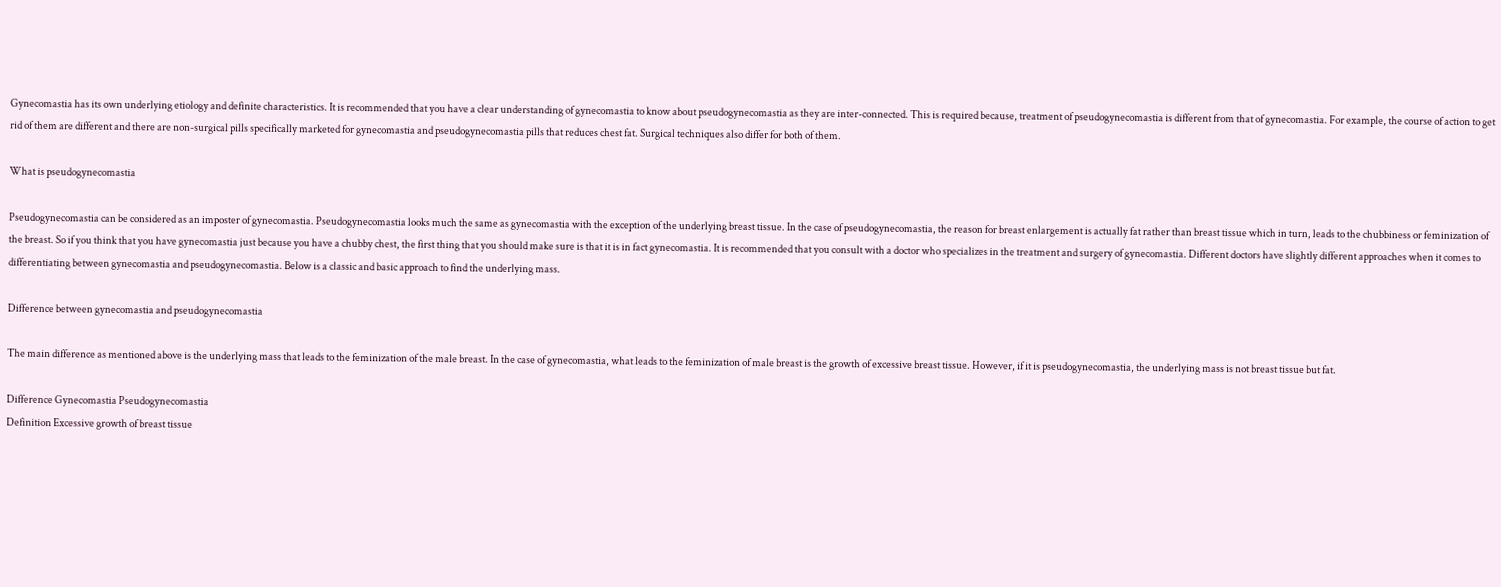Gynecomastia has its own underlying etiology and definite characteristics. It is recommended that you have a clear understanding of gynecomastia to know about pseudogynecomastia as they are inter-connected. This is required because, treatment of pseudogynecomastia is different from that of gynecomastia. For example, the course of action to get rid of them are different and there are non-surgical pills specifically marketed for gynecomastia and pseudogynecomastia pills that reduces chest fat. Surgical techniques also differ for both of them.

What is pseudogynecomastia

Pseudogynecomastia can be considered as an imposter of gynecomastia. Pseudogynecomastia looks much the same as gynecomastia with the exception of the underlying breast tissue. In the case of pseudogynecomastia, the reason for breast enlargement is actually fat rather than breast tissue which in turn, leads to the chubbiness or feminization of the breast. So if you think that you have gynecomastia just because you have a chubby chest, the first thing that you should make sure is that it is in fact gynecomastia. It is recommended that you consult with a doctor who specializes in the treatment and surgery of gynecomastia. Different doctors have slightly different approaches when it comes to differentiating between gynecomastia and pseudogynecomastia. Below is a classic and basic approach to find the underlying mass.

Difference between gynecomastia and pseudogynecomastia

The main difference as mentioned above is the underlying mass that leads to the feminization of the male breast. In the case of gynecomastia, what leads to the feminization of male breast is the growth of excessive breast tissue. However, if it is pseudogynecomastia, the underlying mass is not breast tissue but fat.

Difference Gynecomastia Pseudogynecomastia
Definition Excessive growth of breast tissue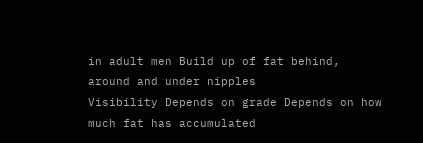in adult men Build up of fat behind, around and under nipples
Visibility Depends on grade Depends on how much fat has accumulated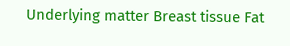Underlying matter Breast tissue Fat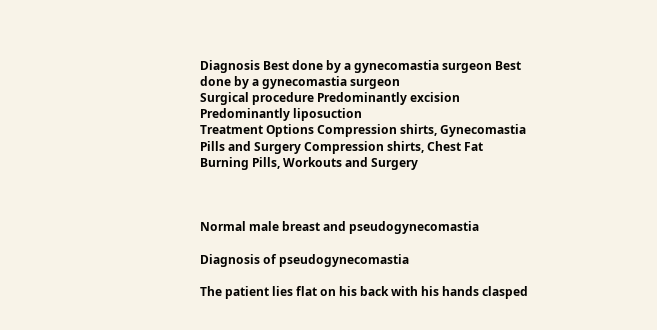Diagnosis Best done by a gynecomastia surgeon Best done by a gynecomastia surgeon
Surgical procedure Predominantly excision Predominantly liposuction
Treatment Options Compression shirts, Gynecomastia Pills and Surgery Compression shirts, Chest Fat Burning Pills, Workouts and Surgery



Normal male breast and pseudogynecomastia

Diagnosis of pseudogynecomastia

The patient lies flat on his back with his hands clasped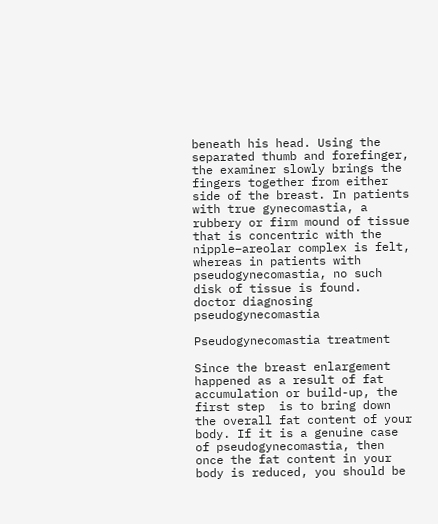beneath his head. Using the separated thumb and forefinger, the examiner slowly brings the fingers together from either side of the breast. In patients with true gynecomastia, a rubbery or firm mound of tissue that is concentric with the nipple–areolar complex is felt, whereas in patients with pseudogynecomastia, no such disk of tissue is found.
doctor diagnosing pseudogynecomastia

Pseudogynecomastia treatment

Since the breast enlargement happened as a result of fat accumulation or build-up, the first step  is to bring down the overall fat content of your body. If it is a genuine case of pseudogynecomastia, then once the fat content in your body is reduced, you should be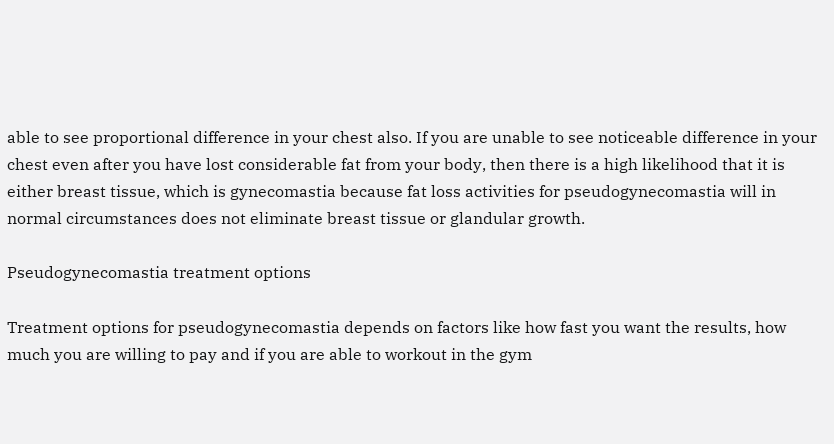able to see proportional difference in your chest also. If you are unable to see noticeable difference in your chest even after you have lost considerable fat from your body, then there is a high likelihood that it is either breast tissue, which is gynecomastia because fat loss activities for pseudogynecomastia will in normal circumstances does not eliminate breast tissue or glandular growth.

Pseudogynecomastia treatment options

Treatment options for pseudogynecomastia depends on factors like how fast you want the results, how much you are willing to pay and if you are able to workout in the gym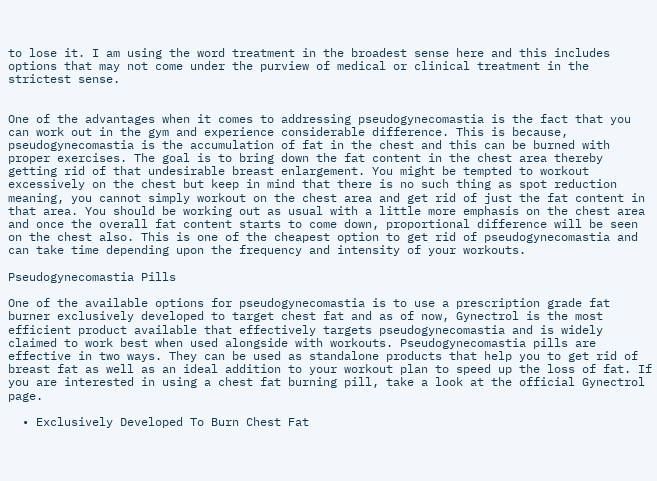to lose it. I am using the word treatment in the broadest sense here and this includes options that may not come under the purview of medical or clinical treatment in the strictest sense.


One of the advantages when it comes to addressing pseudogynecomastia is the fact that you can work out in the gym and experience considerable difference. This is because, pseudogynecomastia is the accumulation of fat in the chest and this can be burned with proper exercises. The goal is to bring down the fat content in the chest area thereby getting rid of that undesirable breast enlargement. You might be tempted to workout excessively on the chest but keep in mind that there is no such thing as spot reduction meaning, you cannot simply workout on the chest area and get rid of just the fat content in that area. You should be working out as usual with a little more emphasis on the chest area and once the overall fat content starts to come down, proportional difference will be seen on the chest also. This is one of the cheapest option to get rid of pseudogynecomastia and can take time depending upon the frequency and intensity of your workouts.

Pseudogynecomastia Pills

One of the available options for pseudogynecomastia is to use a prescription grade fat burner exclusively developed to target chest fat and as of now, Gynectrol is the most efficient product available that effectively targets pseudogynecomastia and is widely claimed to work best when used alongside with workouts. Pseudogynecomastia pills are effective in two ways. They can be used as standalone products that help you to get rid of breast fat as well as an ideal addition to your workout plan to speed up the loss of fat. If you are interested in using a chest fat burning pill, take a look at the official Gynectrol page.

  • Exclusively Developed To Burn Chest Fat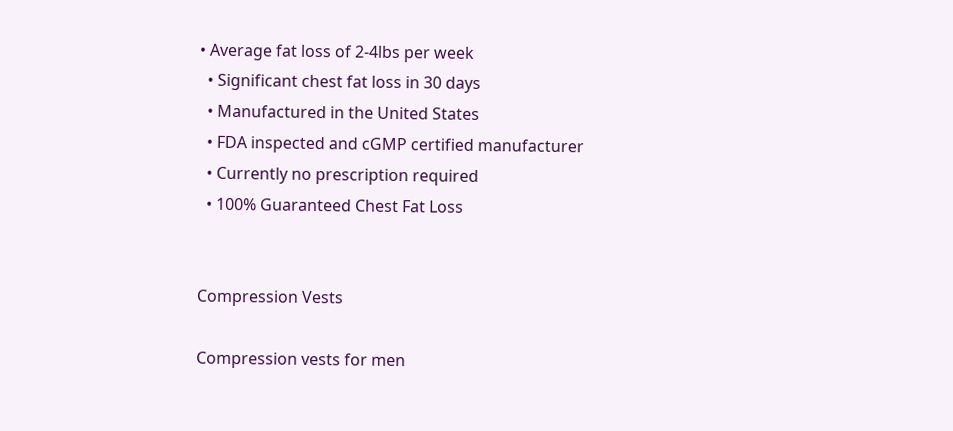• Average fat loss of 2-4lbs per week
  • Significant chest fat loss in 30 days
  • Manufactured in the United States
  • FDA inspected and cGMP certified manufacturer
  • Currently no prescription required
  • 100% Guaranteed Chest Fat Loss


Compression Vests

Compression vests for men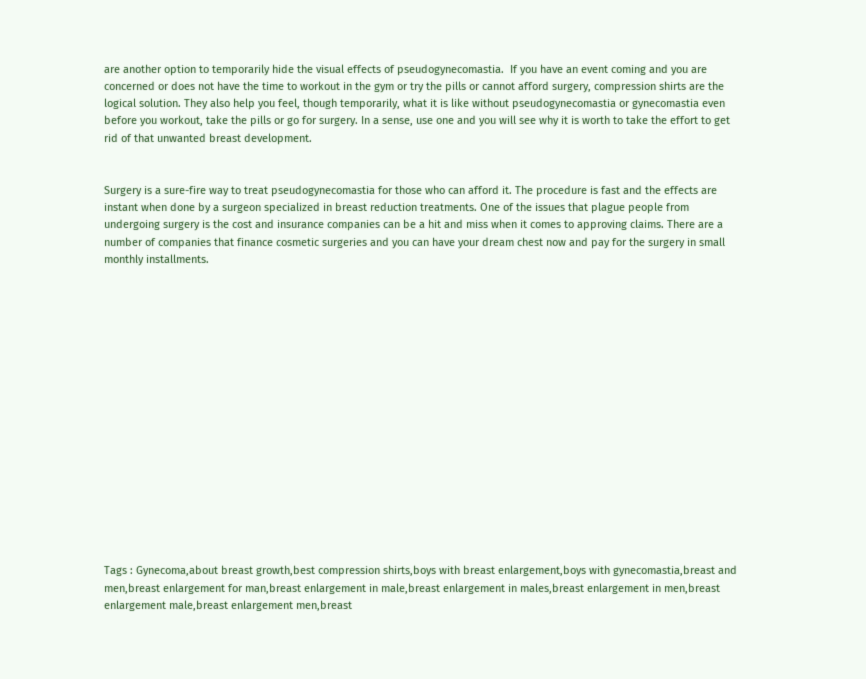are another option to temporarily hide the visual effects of pseudogynecomastia.  If you have an event coming and you are concerned or does not have the time to workout in the gym or try the pills or cannot afford surgery, compression shirts are the logical solution. They also help you feel, though temporarily, what it is like without pseudogynecomastia or gynecomastia even before you workout, take the pills or go for surgery. In a sense, use one and you will see why it is worth to take the effort to get rid of that unwanted breast development.


Surgery is a sure-fire way to treat pseudogynecomastia for those who can afford it. The procedure is fast and the effects are instant when done by a surgeon specialized in breast reduction treatments. One of the issues that plague people from undergoing surgery is the cost and insurance companies can be a hit and miss when it comes to approving claims. There are a number of companies that finance cosmetic surgeries and you can have your dream chest now and pay for the surgery in small monthly installments.

















Tags : Gynecoma,about breast growth,best compression shirts,boys with breast enlargement,boys with gynecomastia,breast and men,breast enlargement for man,breast enlargement in male,breast enlargement in males,breast enlargement in men,breast enlargement male,breast enlargement men,breast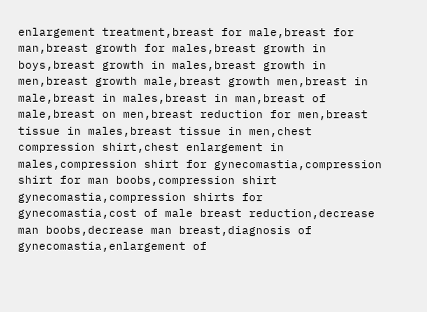enlargement treatment,breast for male,breast for man,breast growth for males,breast growth in boys,breast growth in males,breast growth in men,breast growth male,breast growth men,breast in male,breast in males,breast in man,breast of male,breast on men,breast reduction for men,breast tissue in males,breast tissue in men,chest compression shirt,chest enlargement in males,compression shirt for gynecomastia,compression shirt for man boobs,compression shirt gynecomastia,compression shirts for gynecomastia,cost of male breast reduction,decrease man boobs,decrease man breast,diagnosis of gynecomastia,enlargement of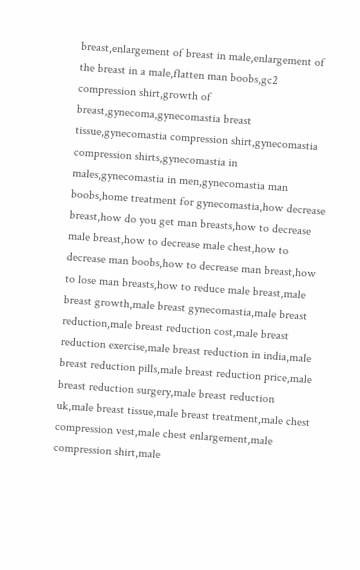breast,enlargement of breast in male,enlargement of the breast in a male,flatten man boobs,gc2 compression shirt,growth of breast,gynecoma,gynecomastia breast tissue,gynecomastia compression shirt,gynecomastia compression shirts,gynecomastia in males,gynecomastia in men,gynecomastia man boobs,home treatment for gynecomastia,how decrease breast,how do you get man breasts,how to decrease male breast,how to decrease male chest,how to decrease man boobs,how to decrease man breast,how to lose man breasts,how to reduce male breast,male breast growth,male breast gynecomastia,male breast reduction,male breast reduction cost,male breast reduction exercise,male breast reduction in india,male breast reduction pills,male breast reduction price,male breast reduction surgery,male breast reduction uk,male breast tissue,male breast treatment,male chest compression vest,male chest enlargement,male compression shirt,male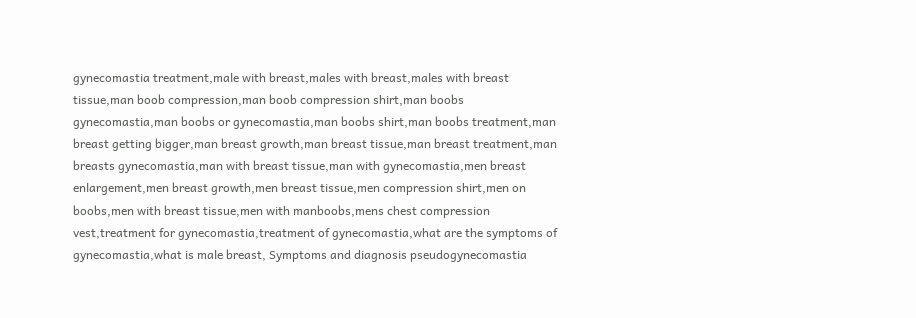gynecomastia treatment,male with breast,males with breast,males with breast tissue,man boob compression,man boob compression shirt,man boobs gynecomastia,man boobs or gynecomastia,man boobs shirt,man boobs treatment,man breast getting bigger,man breast growth,man breast tissue,man breast treatment,man breasts gynecomastia,man with breast tissue,man with gynecomastia,men breast enlargement,men breast growth,men breast tissue,men compression shirt,men on boobs,men with breast tissue,men with manboobs,mens chest compression vest,treatment for gynecomastia,treatment of gynecomastia,what are the symptoms of gynecomastia,what is male breast, Symptoms and diagnosis pseudogynecomastia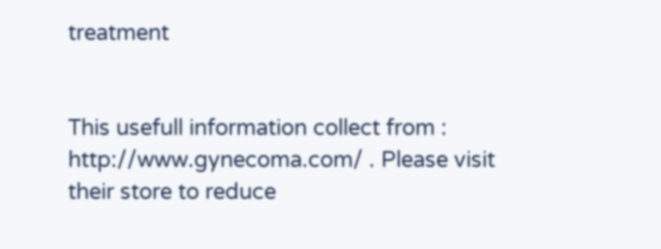treatment


This usefull information collect from : http://www.gynecoma.com/ . Please visit their store to reduce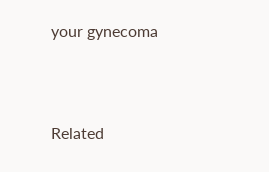your gynecoma



Related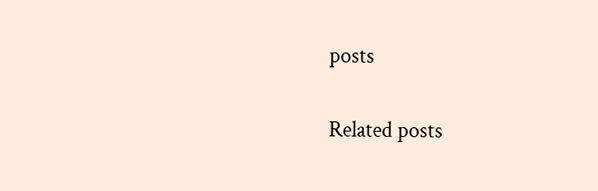posts

Related posts